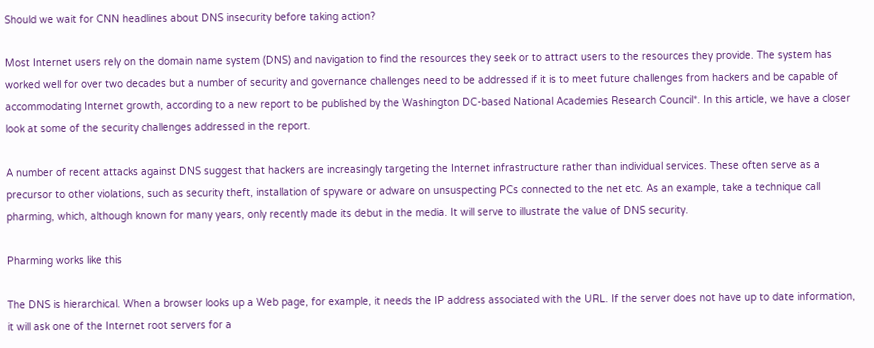Should we wait for CNN headlines about DNS insecurity before taking action?

Most Internet users rely on the domain name system (DNS) and navigation to find the resources they seek or to attract users to the resources they provide. The system has worked well for over two decades but a number of security and governance challenges need to be addressed if it is to meet future challenges from hackers and be capable of accommodating Internet growth, according to a new report to be published by the Washington DC-based National Academies Research Council*. In this article, we have a closer look at some of the security challenges addressed in the report.

A number of recent attacks against DNS suggest that hackers are increasingly targeting the Internet infrastructure rather than individual services. These often serve as a precursor to other violations, such as security theft, installation of spyware or adware on unsuspecting PCs connected to the net etc. As an example, take a technique call pharming, which, although known for many years, only recently made its debut in the media. It will serve to illustrate the value of DNS security.

Pharming works like this

The DNS is hierarchical. When a browser looks up a Web page, for example, it needs the IP address associated with the URL. If the server does not have up to date information, it will ask one of the Internet root servers for a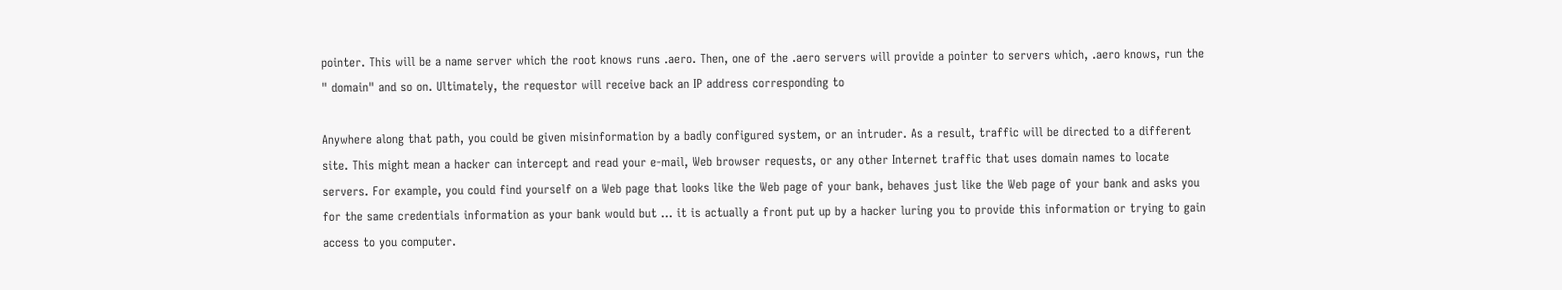pointer. This will be a name server which the root knows runs .aero. Then, one of the .aero servers will provide a pointer to servers which, .aero knows, run the  " domain" and so on. Ultimately, the requestor will receive back an IP address corresponding to

Anywhere along that path, you could be given misinformation by a badly configured system, or an intruder. As a result, traffic will be directed to a different site. This might mean a hacker can intercept and read your e-mail, Web browser requests, or any other Internet traffic that uses domain names to locate servers. For example, you could find yourself on a Web page that looks like the Web page of your bank, behaves just like the Web page of your bank and asks you for the same credentials information as your bank would but … it is actually a front put up by a hacker luring you to provide this information or trying to gain access to you computer.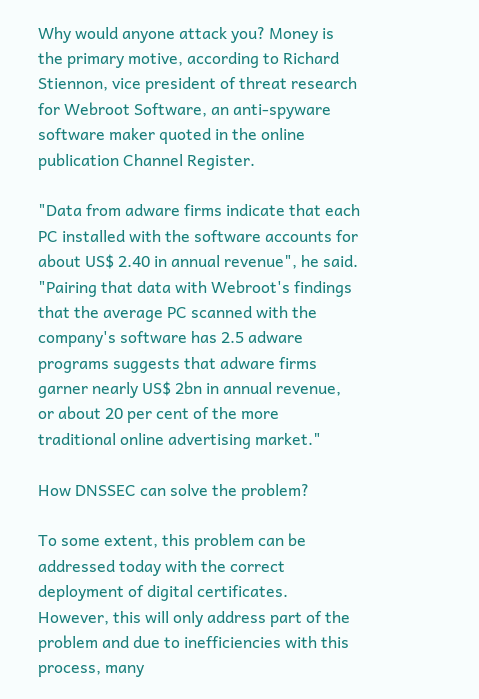Why would anyone attack you? Money is the primary motive, according to Richard Stiennon, vice president of threat research for Webroot Software, an anti-spyware software maker quoted in the online publication Channel Register.

"Data from adware firms indicate that each PC installed with the software accounts for about US$ 2.40 in annual revenue", he said. "Pairing that data with Webroot's findings that the average PC scanned with the company's software has 2.5 adware programs suggests that adware firms garner nearly US$ 2bn in annual revenue, or about 20 per cent of the more traditional online advertising market."

How DNSSEC can solve the problem?

To some extent, this problem can be addressed today with the correct deployment of digital certificates. However, this will only address part of the problem and due to inefficiencies with this process, many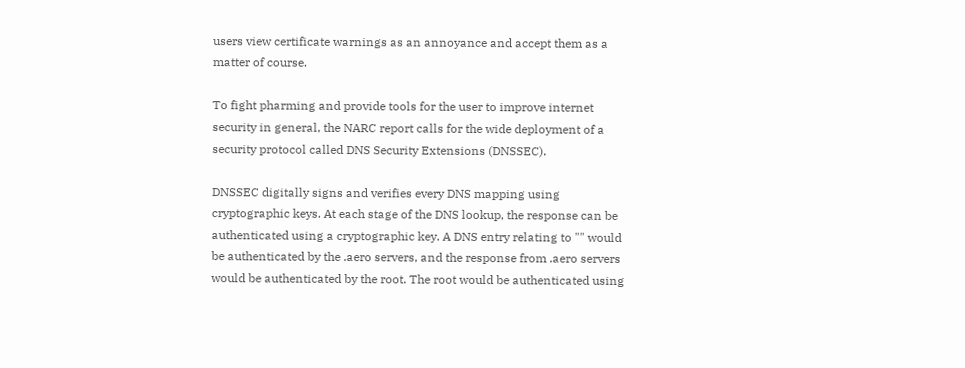users view certificate warnings as an annoyance and accept them as a matter of course.

To fight pharming and provide tools for the user to improve internet security in general, the NARC report calls for the wide deployment of a security protocol called DNS Security Extensions (DNSSEC).

DNSSEC digitally signs and verifies every DNS mapping using cryptographic keys. At each stage of the DNS lookup, the response can be authenticated using a cryptographic key. A DNS entry relating to "" would be authenticated by the .aero servers, and the response from .aero servers would be authenticated by the root. The root would be authenticated using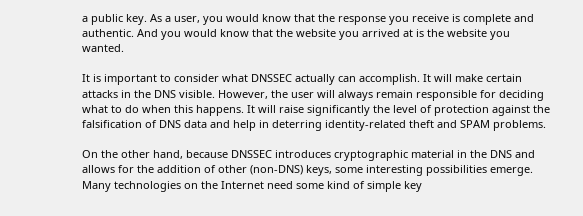a public key. As a user, you would know that the response you receive is complete and authentic. And you would know that the website you arrived at is the website you wanted.

It is important to consider what DNSSEC actually can accomplish. It will make certain attacks in the DNS visible. However, the user will always remain responsible for deciding what to do when this happens. It will raise significantly the level of protection against the falsification of DNS data and help in deterring identity-related theft and SPAM problems.

On the other hand, because DNSSEC introduces cryptographic material in the DNS and allows for the addition of other (non-DNS) keys, some interesting possibilities emerge. Many technologies on the Internet need some kind of simple key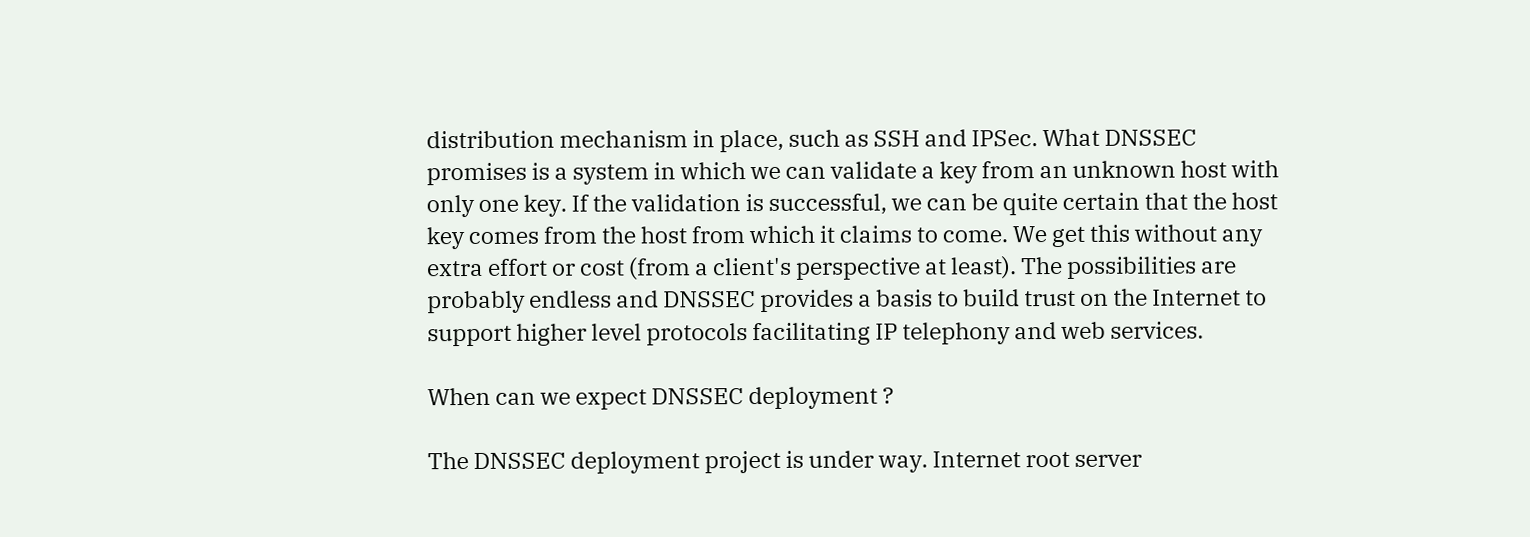distribution mechanism in place, such as SSH and IPSec. What DNSSEC promises is a system in which we can validate a key from an unknown host with only one key. If the validation is successful, we can be quite certain that the host key comes from the host from which it claims to come. We get this without any extra effort or cost (from a client's perspective at least). The possibilities are probably endless and DNSSEC provides a basis to build trust on the Internet to support higher level protocols facilitating IP telephony and web services.

When can we expect DNSSEC deployment ?

The DNSSEC deployment project is under way. Internet root server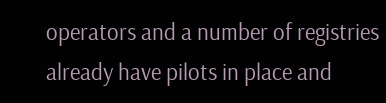operators and a number of registries already have pilots in place and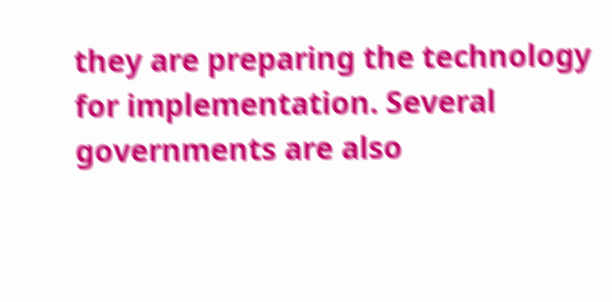they are preparing the technology for implementation. Several governments are also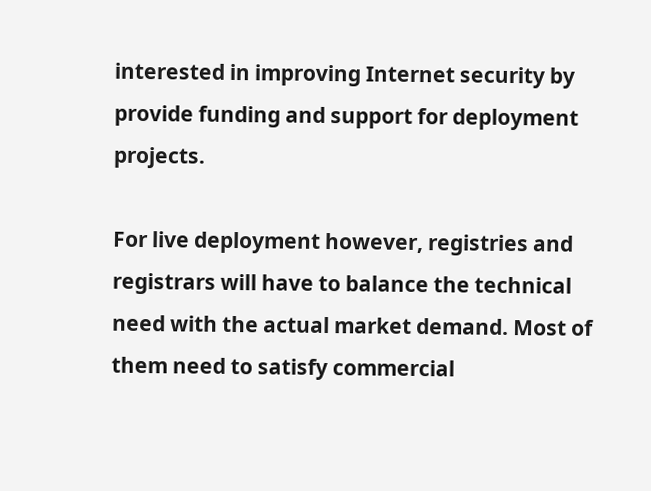interested in improving Internet security by provide funding and support for deployment projects.

For live deployment however, registries and registrars will have to balance the technical need with the actual market demand. Most of them need to satisfy commercial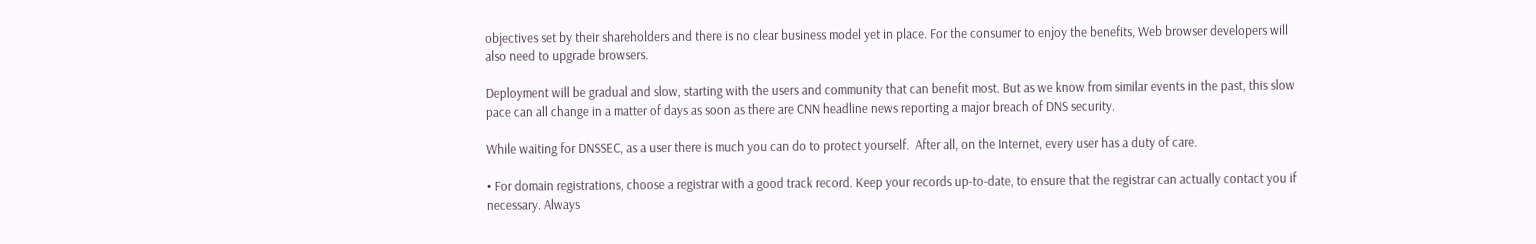objectives set by their shareholders and there is no clear business model yet in place. For the consumer to enjoy the benefits, Web browser developers will also need to upgrade browsers.

Deployment will be gradual and slow, starting with the users and community that can benefit most. But as we know from similar events in the past, this slow pace can all change in a matter of days as soon as there are CNN headline news reporting a major breach of DNS security.

While waiting for DNSSEC, as a user there is much you can do to protect yourself.  After all, on the Internet, every user has a duty of care.

• For domain registrations, choose a registrar with a good track record. Keep your records up-to-date, to ensure that the registrar can actually contact you if necessary. Always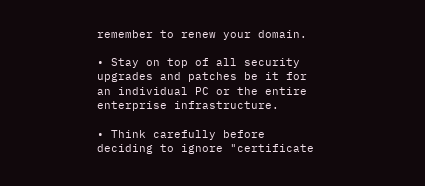remember to renew your domain.

• Stay on top of all security upgrades and patches be it for an individual PC or the entire enterprise infrastructure.

• Think carefully before deciding to ignore "certificate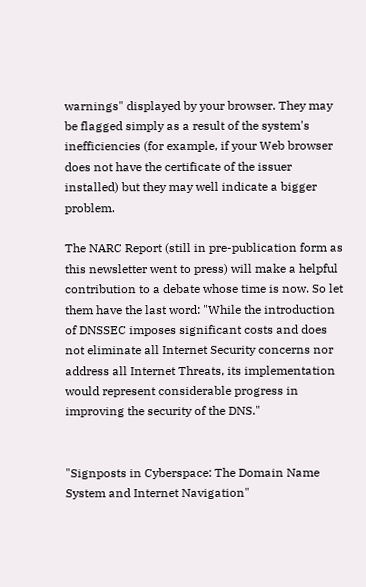warnings" displayed by your browser. They may be flagged simply as a result of the system's  inefficiencies (for example, if your Web browser does not have the certificate of the issuer installed) but they may well indicate a bigger problem.

The NARC Report (still in pre-publication form as this newsletter went to press) will make a helpful contribution to a debate whose time is now. So let them have the last word: "While the introduction of DNSSEC imposes significant costs and does not eliminate all Internet Security concerns nor address all Internet Threats, its implementation would represent considerable progress in improving the security of the DNS."


"Signposts in Cyberspace: The Domain Name System and Internet Navigation"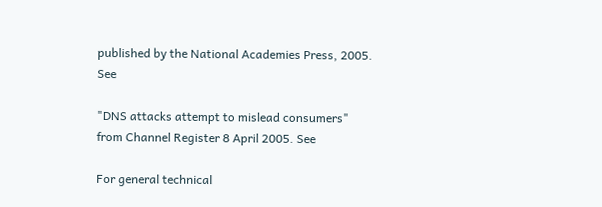published by the National Academies Press, 2005. See

"DNS attacks attempt to mislead consumers" from Channel Register 8 April 2005. See

For general technical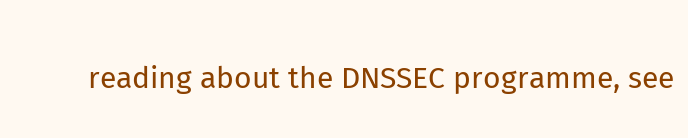reading about the DNSSEC programme, see